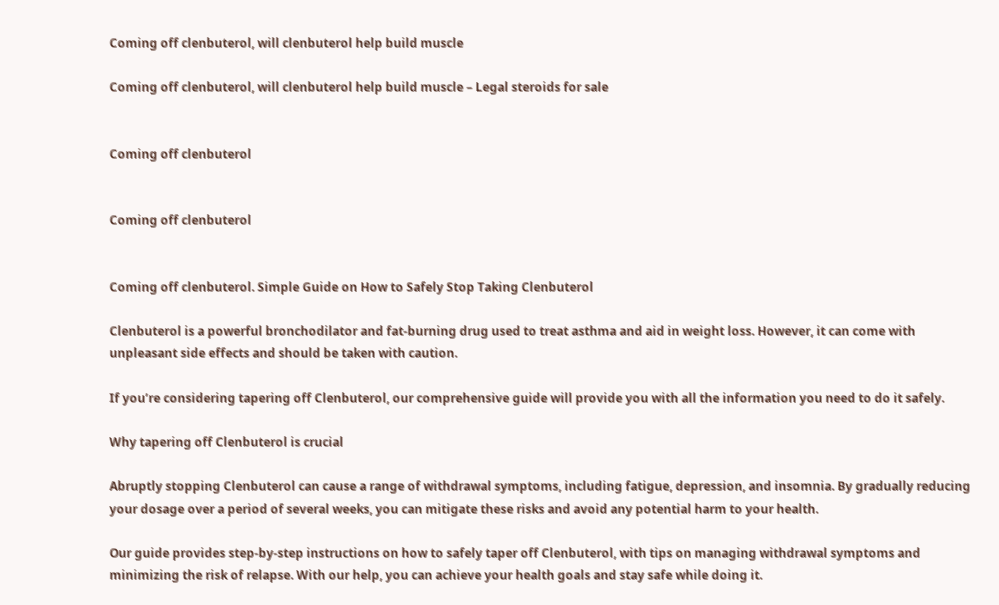Coming off clenbuterol, will clenbuterol help build muscle

Coming off clenbuterol, will clenbuterol help build muscle – Legal steroids for sale


Coming off clenbuterol


Coming off clenbuterol


Coming off clenbuterol. Simple Guide on How to Safely Stop Taking Clenbuterol

Clenbuterol is a powerful bronchodilator and fat-burning drug used to treat asthma and aid in weight loss. However, it can come with unpleasant side effects and should be taken with caution.

If you’re considering tapering off Clenbuterol, our comprehensive guide will provide you with all the information you need to do it safely.

Why tapering off Clenbuterol is crucial

Abruptly stopping Clenbuterol can cause a range of withdrawal symptoms, including fatigue, depression, and insomnia. By gradually reducing your dosage over a period of several weeks, you can mitigate these risks and avoid any potential harm to your health.

Our guide provides step-by-step instructions on how to safely taper off Clenbuterol, with tips on managing withdrawal symptoms and minimizing the risk of relapse. With our help, you can achieve your health goals and stay safe while doing it.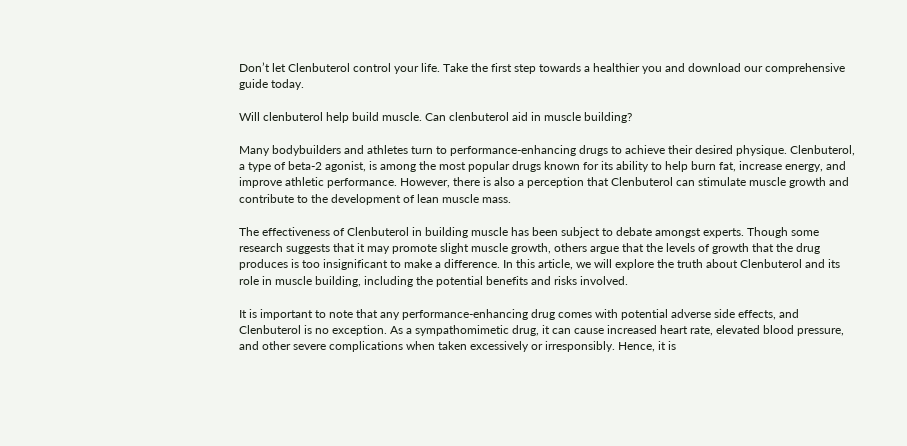Don’t let Clenbuterol control your life. Take the first step towards a healthier you and download our comprehensive guide today.

Will clenbuterol help build muscle. Can clenbuterol aid in muscle building?

Many bodybuilders and athletes turn to performance-enhancing drugs to achieve their desired physique. Clenbuterol, a type of beta-2 agonist, is among the most popular drugs known for its ability to help burn fat, increase energy, and improve athletic performance. However, there is also a perception that Clenbuterol can stimulate muscle growth and contribute to the development of lean muscle mass.

The effectiveness of Clenbuterol in building muscle has been subject to debate amongst experts. Though some research suggests that it may promote slight muscle growth, others argue that the levels of growth that the drug produces is too insignificant to make a difference. In this article, we will explore the truth about Clenbuterol and its role in muscle building, including the potential benefits and risks involved.

It is important to note that any performance-enhancing drug comes with potential adverse side effects, and Clenbuterol is no exception. As a sympathomimetic drug, it can cause increased heart rate, elevated blood pressure, and other severe complications when taken excessively or irresponsibly. Hence, it is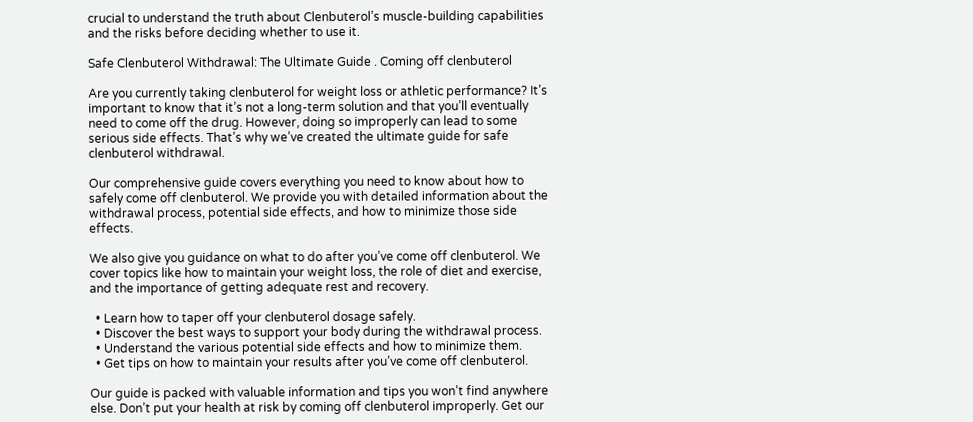crucial to understand the truth about Clenbuterol’s muscle-building capabilities and the risks before deciding whether to use it.

Safe Clenbuterol Withdrawal: The Ultimate Guide . Coming off clenbuterol

Are you currently taking clenbuterol for weight loss or athletic performance? It’s important to know that it’s not a long-term solution and that you’ll eventually need to come off the drug. However, doing so improperly can lead to some serious side effects. That’s why we’ve created the ultimate guide for safe clenbuterol withdrawal.

Our comprehensive guide covers everything you need to know about how to safely come off clenbuterol. We provide you with detailed information about the withdrawal process, potential side effects, and how to minimize those side effects.

We also give you guidance on what to do after you’ve come off clenbuterol. We cover topics like how to maintain your weight loss, the role of diet and exercise, and the importance of getting adequate rest and recovery.

  • Learn how to taper off your clenbuterol dosage safely.
  • Discover the best ways to support your body during the withdrawal process.
  • Understand the various potential side effects and how to minimize them.
  • Get tips on how to maintain your results after you’ve come off clenbuterol.

Our guide is packed with valuable information and tips you won’t find anywhere else. Don’t put your health at risk by coming off clenbuterol improperly. Get our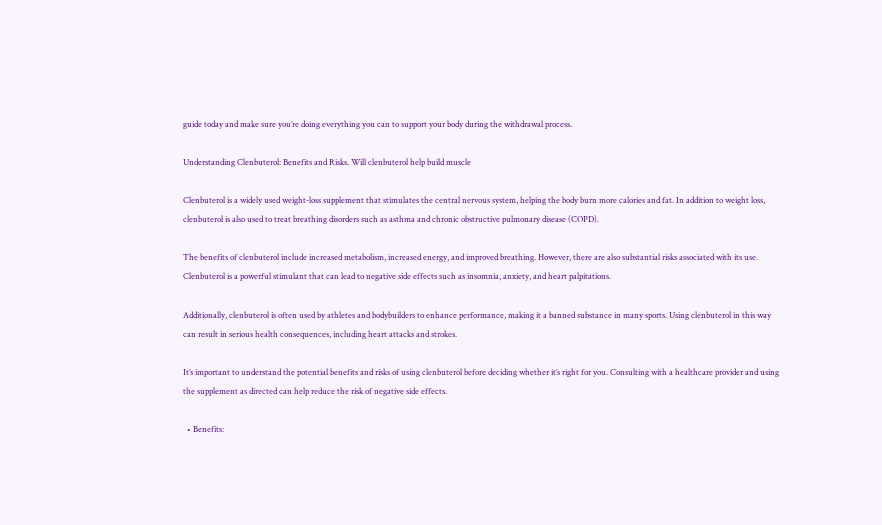guide today and make sure you’re doing everything you can to support your body during the withdrawal process.

Understanding Clenbuterol: Benefits and Risks. Will clenbuterol help build muscle

Clenbuterol is a widely used weight-loss supplement that stimulates the central nervous system, helping the body burn more calories and fat. In addition to weight loss, clenbuterol is also used to treat breathing disorders such as asthma and chronic obstructive pulmonary disease (COPD).

The benefits of clenbuterol include increased metabolism, increased energy, and improved breathing. However, there are also substantial risks associated with its use. Clenbuterol is a powerful stimulant that can lead to negative side effects such as insomnia, anxiety, and heart palpitations.

Additionally, clenbuterol is often used by athletes and bodybuilders to enhance performance, making it a banned substance in many sports. Using clenbuterol in this way can result in serious health consequences, including heart attacks and strokes.

It’s important to understand the potential benefits and risks of using clenbuterol before deciding whether it’s right for you. Consulting with a healthcare provider and using the supplement as directed can help reduce the risk of negative side effects.

  • Benefits: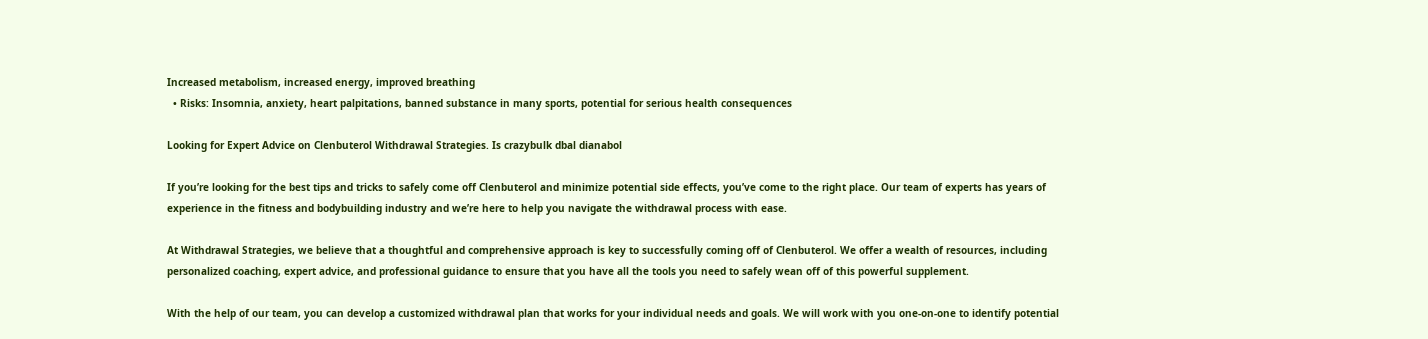Increased metabolism, increased energy, improved breathing
  • Risks: Insomnia, anxiety, heart palpitations, banned substance in many sports, potential for serious health consequences

Looking for Expert Advice on Clenbuterol Withdrawal Strategies. Is crazybulk dbal dianabol

If you’re looking for the best tips and tricks to safely come off Clenbuterol and minimize potential side effects, you’ve come to the right place. Our team of experts has years of experience in the fitness and bodybuilding industry and we’re here to help you navigate the withdrawal process with ease.

At Withdrawal Strategies, we believe that a thoughtful and comprehensive approach is key to successfully coming off of Clenbuterol. We offer a wealth of resources, including personalized coaching, expert advice, and professional guidance to ensure that you have all the tools you need to safely wean off of this powerful supplement.

With the help of our team, you can develop a customized withdrawal plan that works for your individual needs and goals. We will work with you one-on-one to identify potential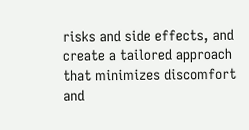risks and side effects, and create a tailored approach that minimizes discomfort and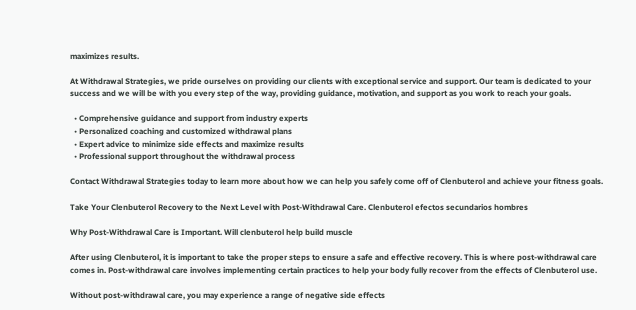maximizes results.

At Withdrawal Strategies, we pride ourselves on providing our clients with exceptional service and support. Our team is dedicated to your success and we will be with you every step of the way, providing guidance, motivation, and support as you work to reach your goals.

  • Comprehensive guidance and support from industry experts
  • Personalized coaching and customized withdrawal plans
  • Expert advice to minimize side effects and maximize results
  • Professional support throughout the withdrawal process

Contact Withdrawal Strategies today to learn more about how we can help you safely come off of Clenbuterol and achieve your fitness goals.

Take Your Clenbuterol Recovery to the Next Level with Post-Withdrawal Care. Clenbuterol efectos secundarios hombres

Why Post-Withdrawal Care is Important. Will clenbuterol help build muscle

After using Clenbuterol, it is important to take the proper steps to ensure a safe and effective recovery. This is where post-withdrawal care comes in. Post-withdrawal care involves implementing certain practices to help your body fully recover from the effects of Clenbuterol use.

Without post-withdrawal care, you may experience a range of negative side effects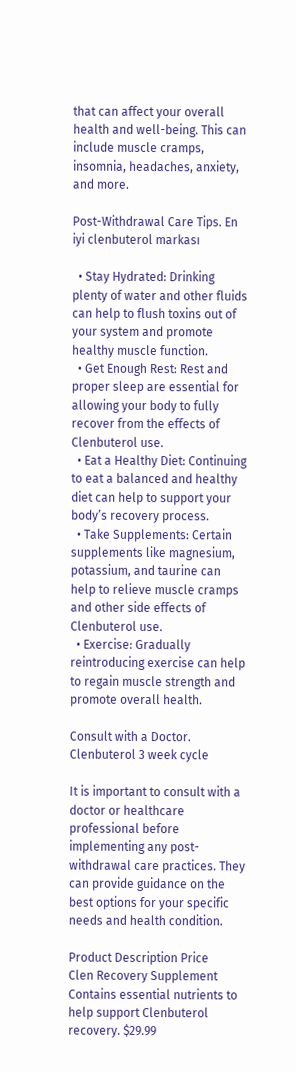that can affect your overall health and well-being. This can include muscle cramps, insomnia, headaches, anxiety, and more.

Post-Withdrawal Care Tips. En iyi clenbuterol markası

  • Stay Hydrated: Drinking plenty of water and other fluids can help to flush toxins out of your system and promote healthy muscle function.
  • Get Enough Rest: Rest and proper sleep are essential for allowing your body to fully recover from the effects of Clenbuterol use.
  • Eat a Healthy Diet: Continuing to eat a balanced and healthy diet can help to support your body’s recovery process.
  • Take Supplements: Certain supplements like magnesium, potassium, and taurine can help to relieve muscle cramps and other side effects of Clenbuterol use.
  • Exercise: Gradually reintroducing exercise can help to regain muscle strength and promote overall health.

Consult with a Doctor. Clenbuterol 3 week cycle

It is important to consult with a doctor or healthcare professional before implementing any post-withdrawal care practices. They can provide guidance on the best options for your specific needs and health condition.

Product Description Price
Clen Recovery Supplement Contains essential nutrients to help support Clenbuterol recovery. $29.99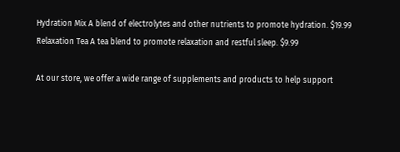Hydration Mix A blend of electrolytes and other nutrients to promote hydration. $19.99
Relaxation Tea A tea blend to promote relaxation and restful sleep. $9.99

At our store, we offer a wide range of supplements and products to help support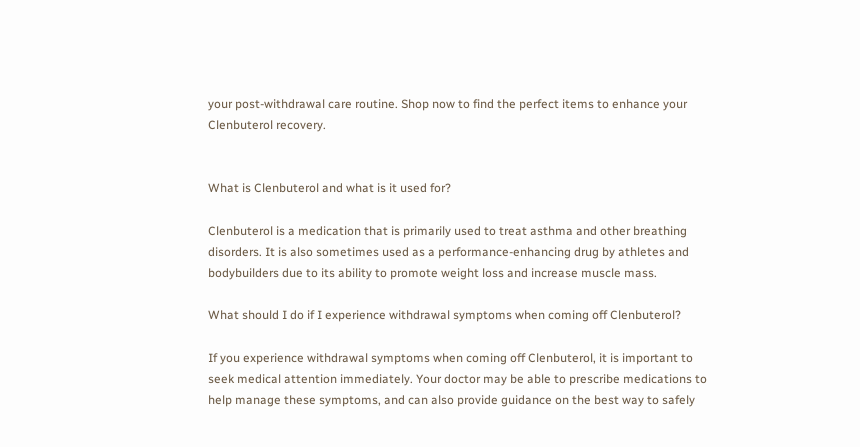your post-withdrawal care routine. Shop now to find the perfect items to enhance your Clenbuterol recovery.


What is Clenbuterol and what is it used for?

Clenbuterol is a medication that is primarily used to treat asthma and other breathing disorders. It is also sometimes used as a performance-enhancing drug by athletes and bodybuilders due to its ability to promote weight loss and increase muscle mass.

What should I do if I experience withdrawal symptoms when coming off Clenbuterol?

If you experience withdrawal symptoms when coming off Clenbuterol, it is important to seek medical attention immediately. Your doctor may be able to prescribe medications to help manage these symptoms, and can also provide guidance on the best way to safely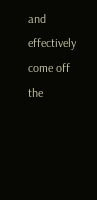and effectively come off the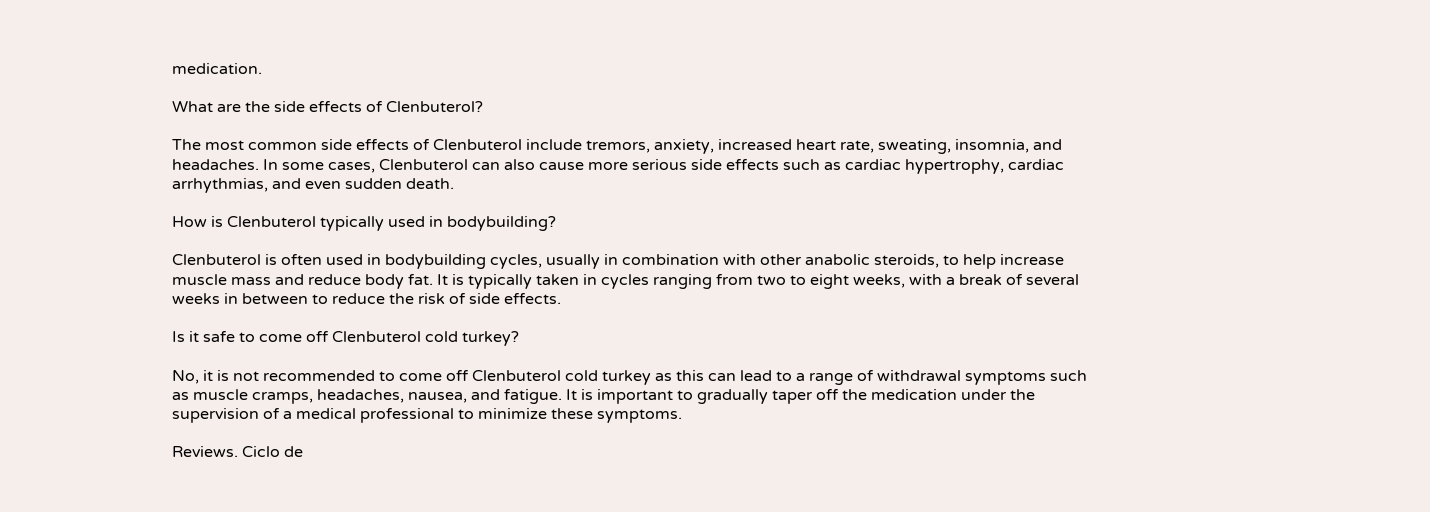medication.

What are the side effects of Clenbuterol?

The most common side effects of Clenbuterol include tremors, anxiety, increased heart rate, sweating, insomnia, and headaches. In some cases, Clenbuterol can also cause more serious side effects such as cardiac hypertrophy, cardiac arrhythmias, and even sudden death.

How is Clenbuterol typically used in bodybuilding?

Clenbuterol is often used in bodybuilding cycles, usually in combination with other anabolic steroids, to help increase muscle mass and reduce body fat. It is typically taken in cycles ranging from two to eight weeks, with a break of several weeks in between to reduce the risk of side effects.

Is it safe to come off Clenbuterol cold turkey?

No, it is not recommended to come off Clenbuterol cold turkey as this can lead to a range of withdrawal symptoms such as muscle cramps, headaches, nausea, and fatigue. It is important to gradually taper off the medication under the supervision of a medical professional to minimize these symptoms.

Reviews. Ciclo de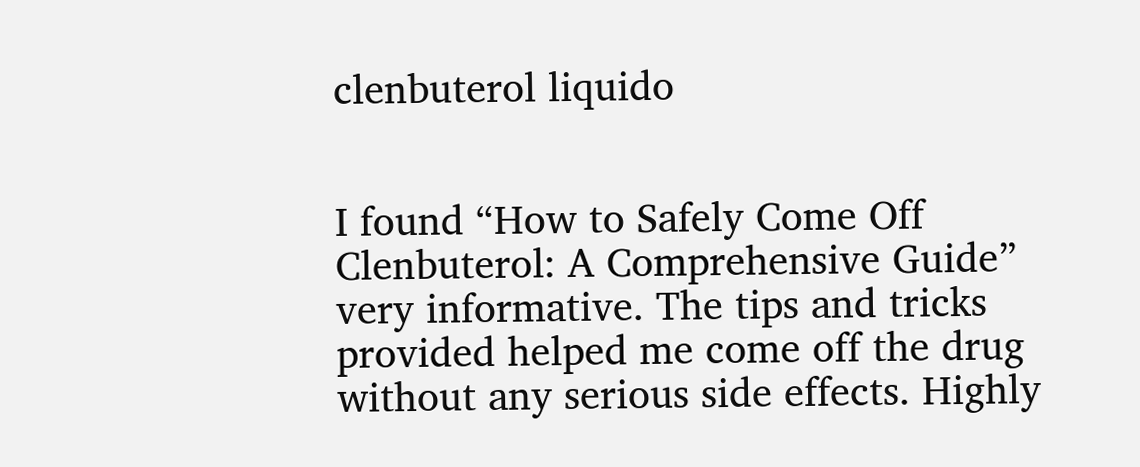clenbuterol liquido


I found “How to Safely Come Off Clenbuterol: A Comprehensive Guide” very informative. The tips and tricks provided helped me come off the drug without any serious side effects. Highly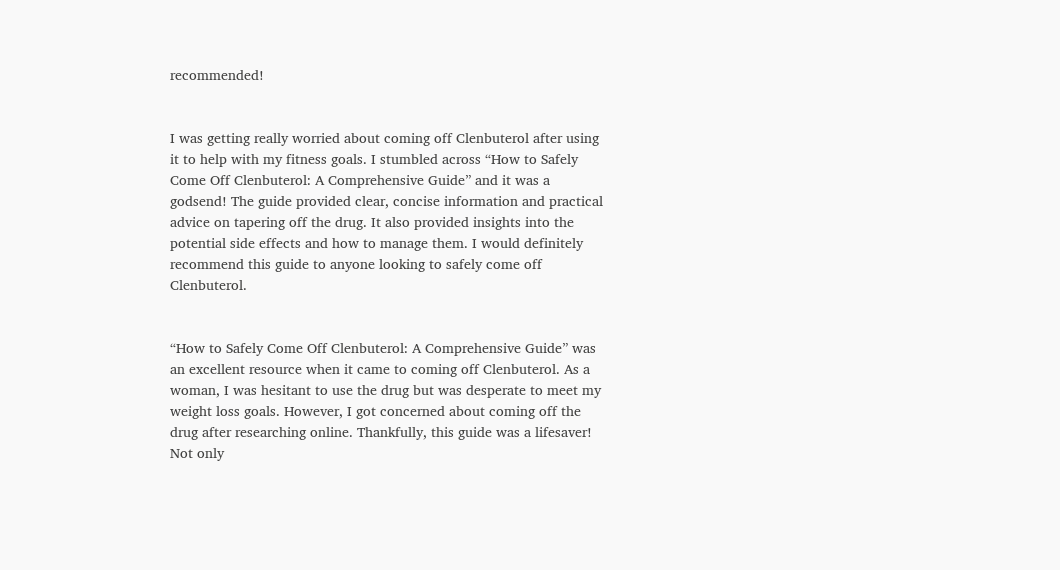recommended!


I was getting really worried about coming off Clenbuterol after using it to help with my fitness goals. I stumbled across “How to Safely Come Off Clenbuterol: A Comprehensive Guide” and it was a godsend! The guide provided clear, concise information and practical advice on tapering off the drug. It also provided insights into the potential side effects and how to manage them. I would definitely recommend this guide to anyone looking to safely come off Clenbuterol.


“How to Safely Come Off Clenbuterol: A Comprehensive Guide” was an excellent resource when it came to coming off Clenbuterol. As a woman, I was hesitant to use the drug but was desperate to meet my weight loss goals. However, I got concerned about coming off the drug after researching online. Thankfully, this guide was a lifesaver! Not only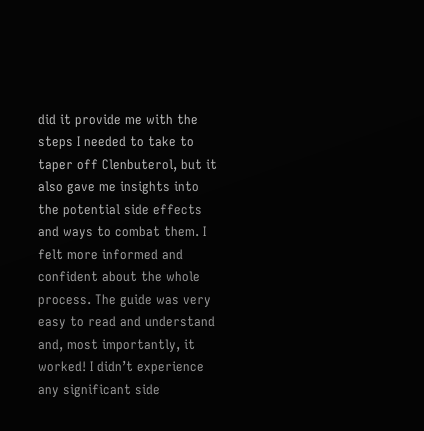did it provide me with the steps I needed to take to taper off Clenbuterol, but it also gave me insights into the potential side effects and ways to combat them. I felt more informed and confident about the whole process. The guide was very easy to read and understand and, most importantly, it worked! I didn’t experience any significant side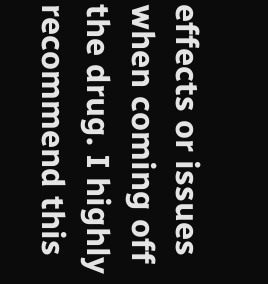effects or issues when coming off the drug. I highly recommend this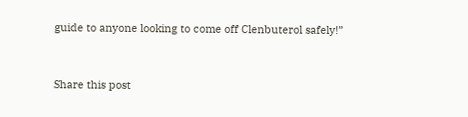guide to anyone looking to come off Clenbuterol safely!”



Share this post